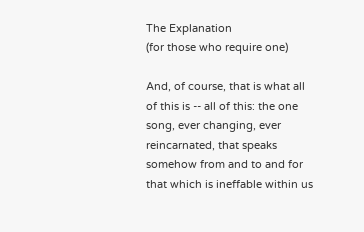The Explanation
(for those who require one)

And, of course, that is what all of this is -- all of this: the one song, ever changing, ever reincarnated, that speaks somehow from and to and for that which is ineffable within us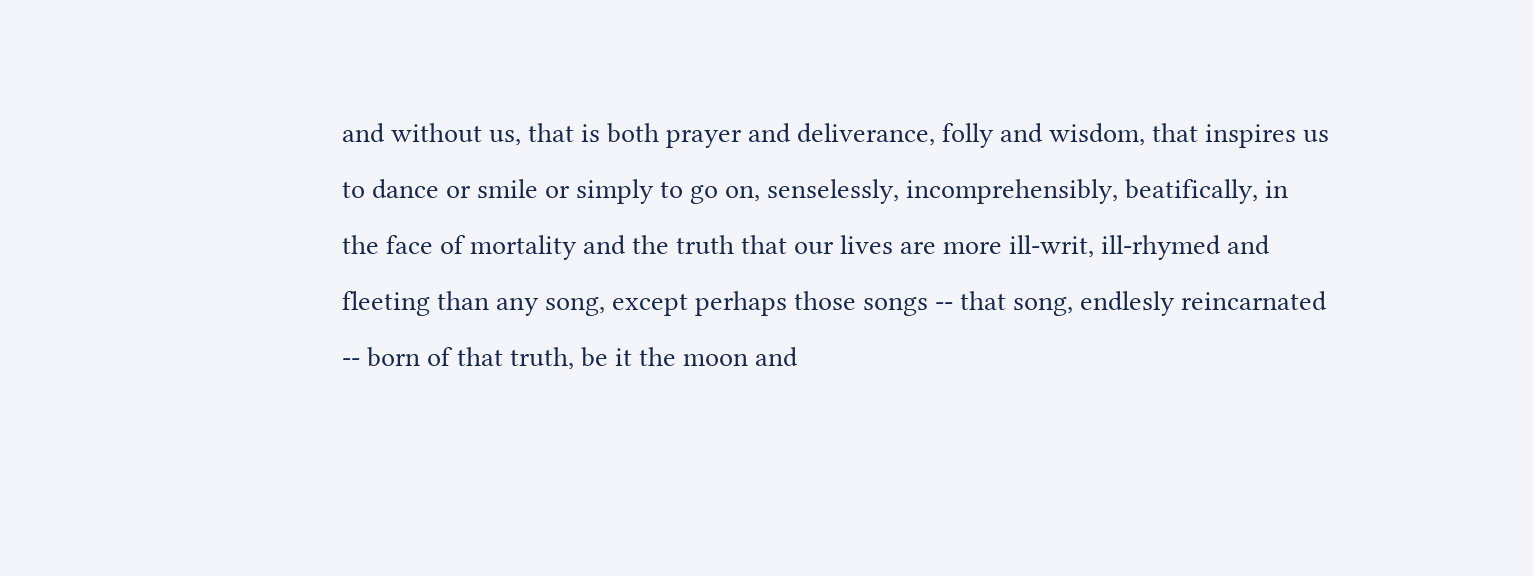and without us, that is both prayer and deliverance, folly and wisdom, that inspires us to dance or smile or simply to go on, senselessly, incomprehensibly, beatifically, in the face of mortality and the truth that our lives are more ill-writ, ill-rhymed and fleeting than any song, except perhaps those songs -- that song, endlesly reincarnated -- born of that truth, be it the moon and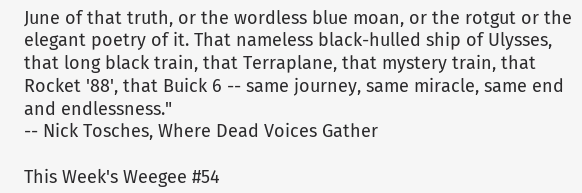June of that truth, or the wordless blue moan, or the rotgut or the elegant poetry of it. That nameless black-hulled ship of Ulysses, that long black train, that Terraplane, that mystery train, that Rocket '88', that Buick 6 -- same journey, same miracle, same end and endlessness."
-- Nick Tosches, Where Dead Voices Gather

This Week's Weegee #54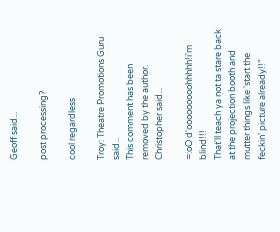Geoff said...

post processing?

cool regardless

Troy: Theatre Promotions Guru said...
This comment has been removed by the author.
Christopher said...

=:oO d'ooooooooohhhhh!i'm blind!!!
That'll teach ya not ta stare back at the projection booth and mutter things like 'start the feckin' picture already!!"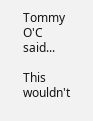Tommy O'C said...

This wouldn't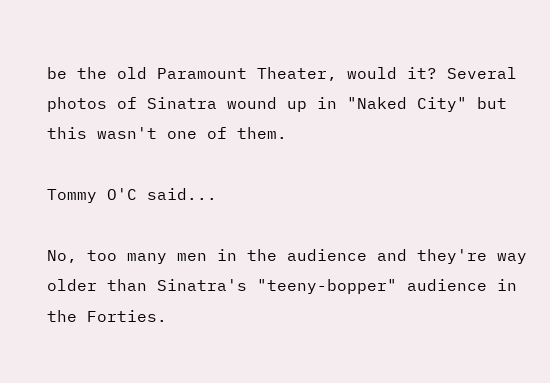be the old Paramount Theater, would it? Several photos of Sinatra wound up in "Naked City" but this wasn't one of them.

Tommy O'C said...

No, too many men in the audience and they're way older than Sinatra's "teeny-bopper" audience in the Forties.